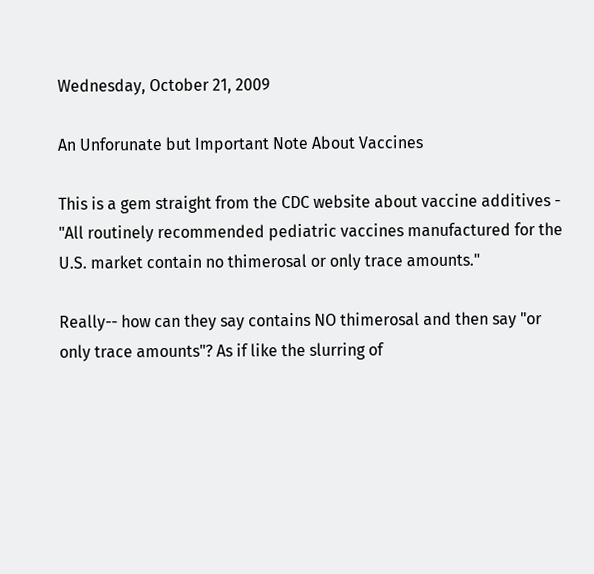Wednesday, October 21, 2009

An Unforunate but Important Note About Vaccines

This is a gem straight from the CDC website about vaccine additives - "All routinely recommended pediatric vaccines manufactured for the U.S. market contain no thimerosal or only trace amounts."

Really-- how can they say contains NO thimerosal and then say "or only trace amounts"? As if like the slurring of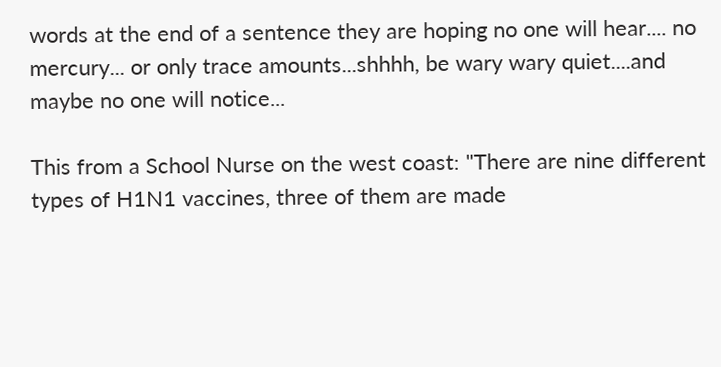words at the end of a sentence they are hoping no one will hear.... no mercury... or only trace amounts...shhhh, be wary wary quiet....and maybe no one will notice...

This from a School Nurse on the west coast: "There are nine different types of H1N1 vaccines, three of them are made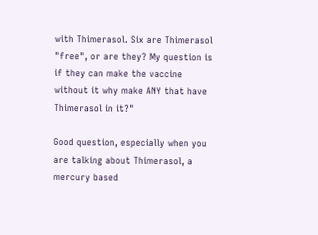with Thimerasol. Six are Thimerasol "free", or are they? My question is if they can make the vaccine without it why make ANY that have Thimerasol in it?"

Good question, especially when you are talking about Thimerasol, a mercury based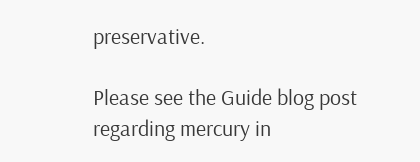preservative.

Please see the Guide blog post regarding mercury in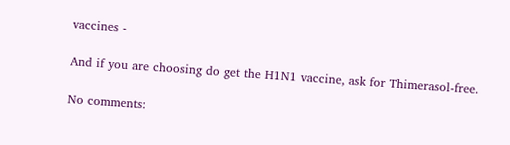vaccines -

And if you are choosing do get the H1N1 vaccine, ask for Thimerasol-free.

No comments: